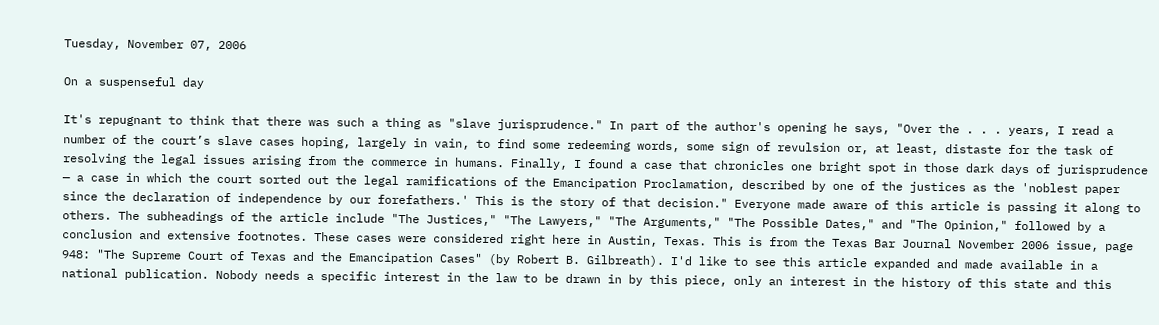Tuesday, November 07, 2006

On a suspenseful day

It's repugnant to think that there was such a thing as "slave jurisprudence." In part of the author's opening he says, "Over the . . . years, I read a number of the court’s slave cases hoping, largely in vain, to find some redeeming words, some sign of revulsion or, at least, distaste for the task of resolving the legal issues arising from the commerce in humans. Finally, I found a case that chronicles one bright spot in those dark days of jurisprudence — a case in which the court sorted out the legal ramifications of the Emancipation Proclamation, described by one of the justices as the 'noblest paper since the declaration of independence by our forefathers.' This is the story of that decision." Everyone made aware of this article is passing it along to others. The subheadings of the article include "The Justices," "The Lawyers," "The Arguments," "The Possible Dates," and "The Opinion," followed by a conclusion and extensive footnotes. These cases were considered right here in Austin, Texas. This is from the Texas Bar Journal November 2006 issue, page 948: "The Supreme Court of Texas and the Emancipation Cases" (by Robert B. Gilbreath). I'd like to see this article expanded and made available in a national publication. Nobody needs a specific interest in the law to be drawn in by this piece, only an interest in the history of this state and this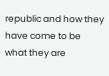republic and how they have come to be what they are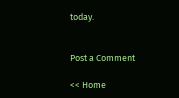today.


Post a Comment

<< Home